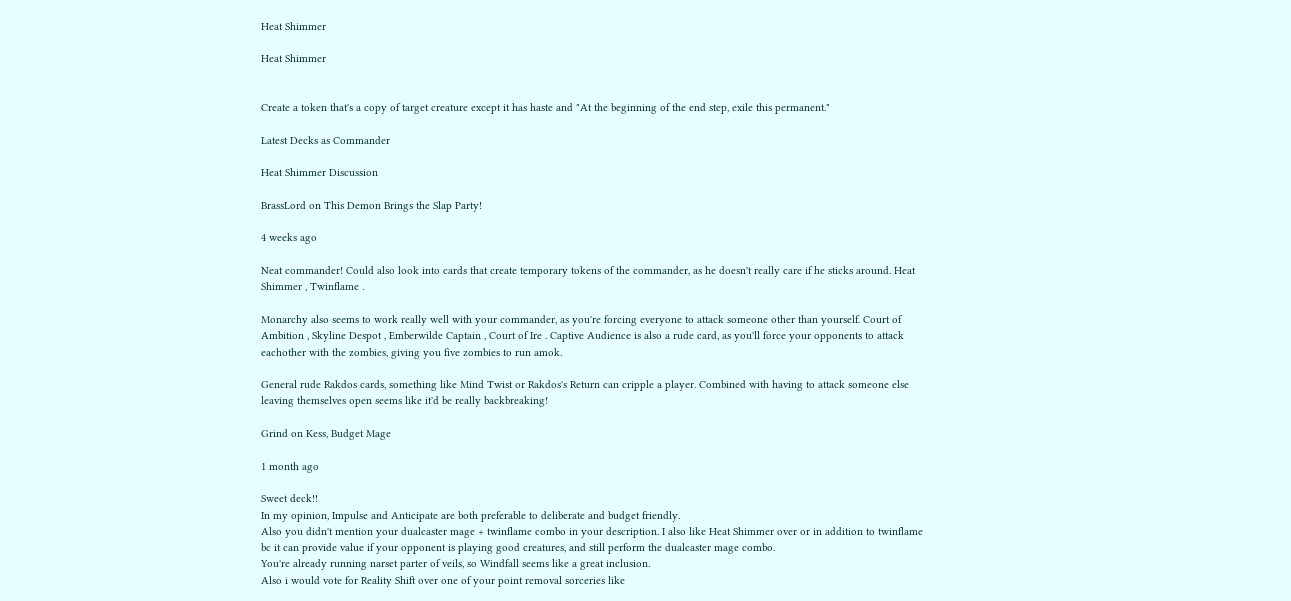Heat Shimmer

Heat Shimmer


Create a token that's a copy of target creature except it has haste and "At the beginning of the end step, exile this permanent."

Latest Decks as Commander

Heat Shimmer Discussion

BrassLord on This Demon Brings the Slap Party!

4 weeks ago

Neat commander! Could also look into cards that create temporary tokens of the commander, as he doesn't really care if he sticks around. Heat Shimmer , Twinflame .

Monarchy also seems to work really well with your commander, as you're forcing everyone to attack someone other than yourself. Court of Ambition , Skyline Despot , Emberwilde Captain , Court of Ire . Captive Audience is also a rude card, as you'll force your opponents to attack eachother with the zombies, giving you five zombies to run amok.

General rude Rakdos cards, something like Mind Twist or Rakdos's Return can cripple a player. Combined with having to attack someone else leaving themselves open seems like it'd be really backbreaking!

Grind on Kess, Budget Mage

1 month ago

Sweet deck!!
In my opinion, Impulse and Anticipate are both preferable to deliberate and budget friendly.
Also you didn't mention your dualcaster mage + twinflame combo in your description. I also like Heat Shimmer over or in addition to twinflame bc it can provide value if your opponent is playing good creatures, and still perform the dualcaster mage combo.
You're already running narset parter of veils, so Windfall seems like a great inclusion.
Also i would vote for Reality Shift over one of your point removal sorceries like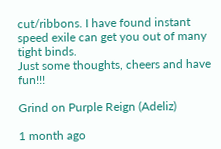cut/ribbons. I have found instant speed exile can get you out of many tight binds.
Just some thoughts, cheers and have fun!!!

Grind on Purple Reign (Adeliz)

1 month ago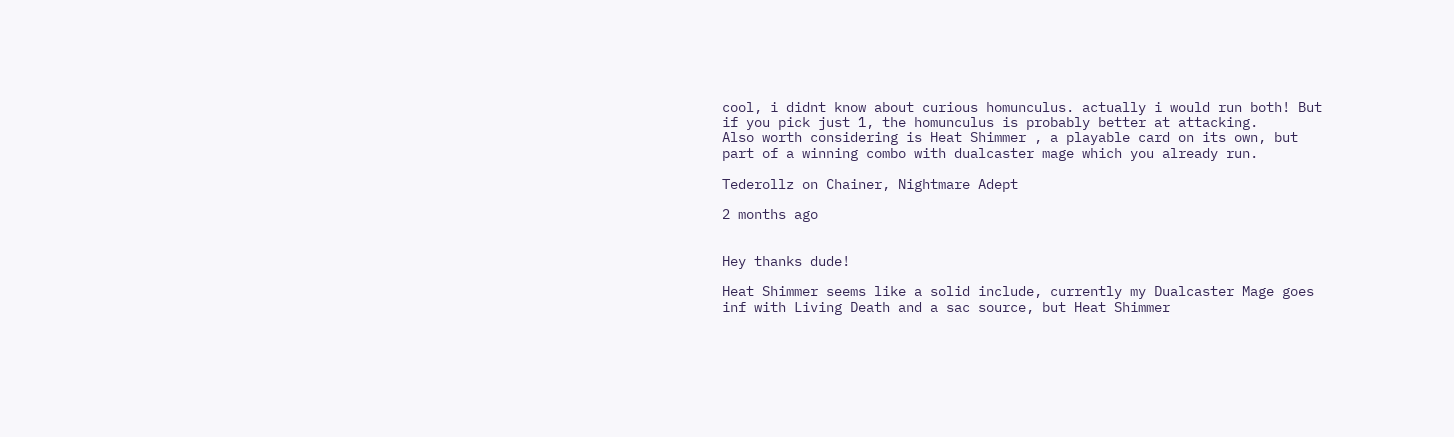cool, i didnt know about curious homunculus. actually i would run both! But if you pick just 1, the homunculus is probably better at attacking.
Also worth considering is Heat Shimmer , a playable card on its own, but part of a winning combo with dualcaster mage which you already run.

Tederollz on Chainer, Nightmare Adept

2 months ago


Hey thanks dude!

Heat Shimmer seems like a solid include, currently my Dualcaster Mage goes inf with Living Death and a sac source, but Heat Shimmer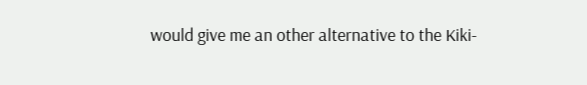would give me an other alternative to the Kiki-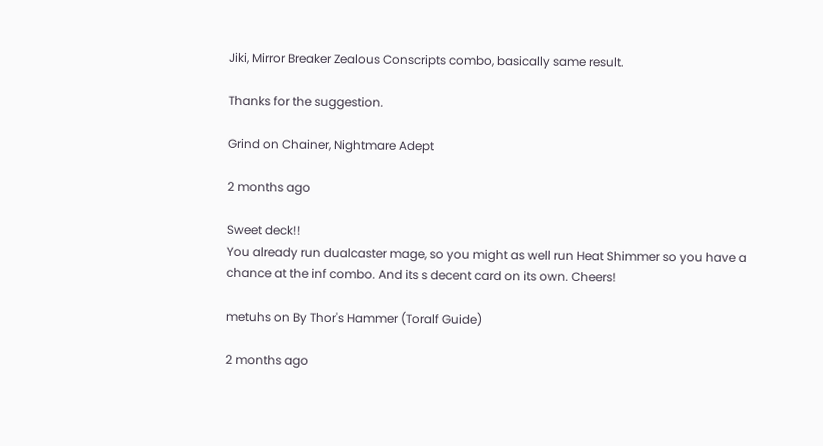Jiki, Mirror Breaker Zealous Conscripts combo, basically same result.

Thanks for the suggestion.

Grind on Chainer, Nightmare Adept

2 months ago

Sweet deck!!
You already run dualcaster mage, so you might as well run Heat Shimmer so you have a chance at the inf combo. And its s decent card on its own. Cheers!

metuhs on By Thor's Hammer (Toralf Guide)

2 months ago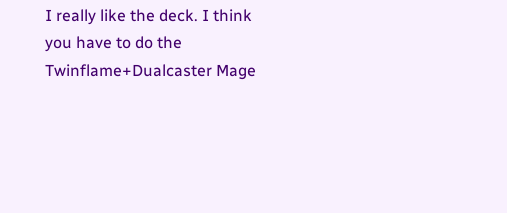I really like the deck. I think you have to do the Twinflame+Dualcaster Mage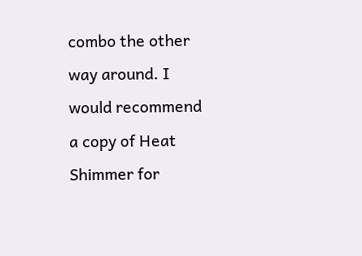combo the other way around. I would recommend a copy of Heat Shimmer for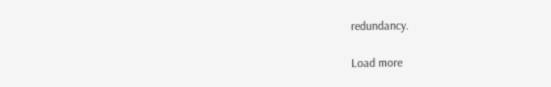redundancy.

Load more